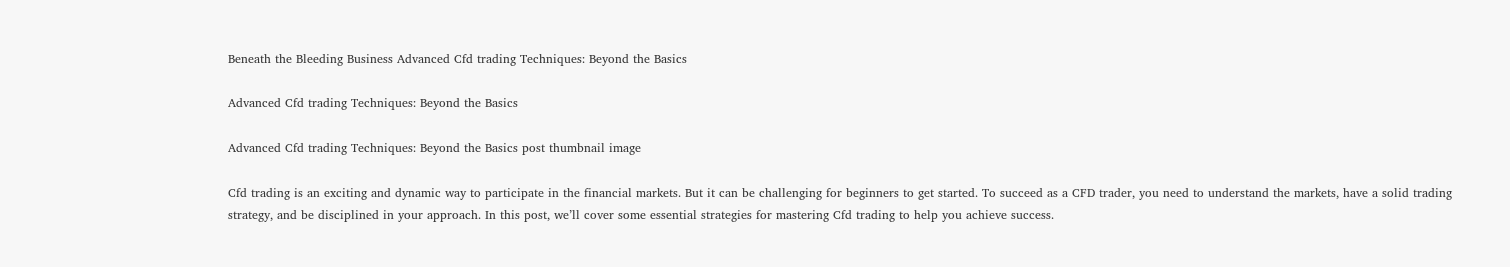Beneath the Bleeding Business Advanced Cfd trading Techniques: Beyond the Basics

Advanced Cfd trading Techniques: Beyond the Basics

Advanced Cfd trading Techniques: Beyond the Basics post thumbnail image

Cfd trading is an exciting and dynamic way to participate in the financial markets. But it can be challenging for beginners to get started. To succeed as a CFD trader, you need to understand the markets, have a solid trading strategy, and be disciplined in your approach. In this post, we’ll cover some essential strategies for mastering Cfd trading to help you achieve success.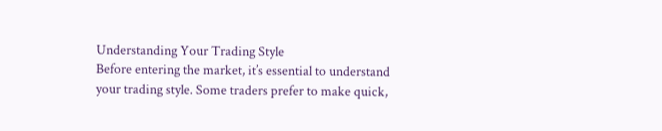Understanding Your Trading Style
Before entering the market, it’s essential to understand your trading style. Some traders prefer to make quick,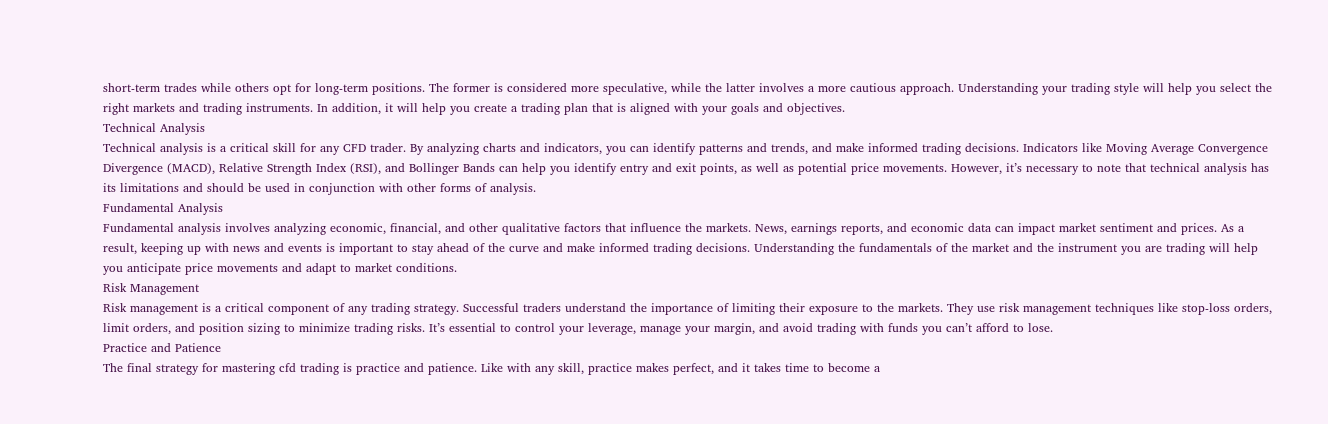short-term trades while others opt for long-term positions. The former is considered more speculative, while the latter involves a more cautious approach. Understanding your trading style will help you select the right markets and trading instruments. In addition, it will help you create a trading plan that is aligned with your goals and objectives.
Technical Analysis
Technical analysis is a critical skill for any CFD trader. By analyzing charts and indicators, you can identify patterns and trends, and make informed trading decisions. Indicators like Moving Average Convergence Divergence (MACD), Relative Strength Index (RSI), and Bollinger Bands can help you identify entry and exit points, as well as potential price movements. However, it’s necessary to note that technical analysis has its limitations and should be used in conjunction with other forms of analysis.
Fundamental Analysis
Fundamental analysis involves analyzing economic, financial, and other qualitative factors that influence the markets. News, earnings reports, and economic data can impact market sentiment and prices. As a result, keeping up with news and events is important to stay ahead of the curve and make informed trading decisions. Understanding the fundamentals of the market and the instrument you are trading will help you anticipate price movements and adapt to market conditions.
Risk Management
Risk management is a critical component of any trading strategy. Successful traders understand the importance of limiting their exposure to the markets. They use risk management techniques like stop-loss orders, limit orders, and position sizing to minimize trading risks. It’s essential to control your leverage, manage your margin, and avoid trading with funds you can’t afford to lose.
Practice and Patience
The final strategy for mastering cfd trading is practice and patience. Like with any skill, practice makes perfect, and it takes time to become a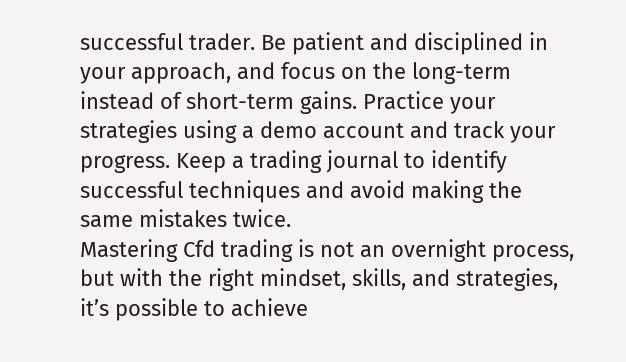successful trader. Be patient and disciplined in your approach, and focus on the long-term instead of short-term gains. Practice your strategies using a demo account and track your progress. Keep a trading journal to identify successful techniques and avoid making the same mistakes twice.
Mastering Cfd trading is not an overnight process, but with the right mindset, skills, and strategies, it’s possible to achieve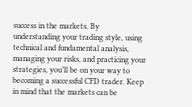success in the markets. By understanding your trading style, using technical and fundamental analysis, managing your risks, and practicing your strategies, you’ll be on your way to becoming a successful CFD trader. Keep in mind that the markets can be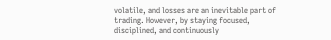volatile, and losses are an inevitable part of trading. However, by staying focused, disciplined, and continuously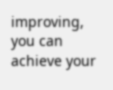improving, you can achieve your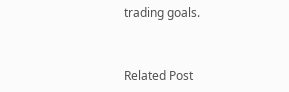trading goals.


Related Post